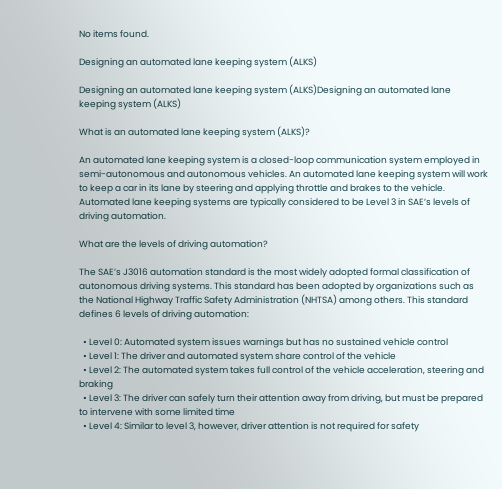No items found.

Designing an automated lane keeping system (ALKS)

Designing an automated lane keeping system (ALKS)Designing an automated lane keeping system (ALKS)

What is an automated lane keeping system (ALKS)?

An automated lane keeping system is a closed-loop communication system employed in semi-autonomous and autonomous vehicles. An automated lane keeping system will work to keep a car in its lane by steering and applying throttle and brakes to the vehicle. Automated lane keeping systems are typically considered to be Level 3 in SAE’s levels of driving automation.

What are the levels of driving automation?

The SAE’s J3016 automation standard is the most widely adopted formal classification of autonomous driving systems. This standard has been adopted by organizations such as the National Highway Traffic Safety Administration (NHTSA) among others. This standard defines 6 levels of driving automation:

  • Level 0: Automated system issues warnings but has no sustained vehicle control
  • Level 1: The driver and automated system share control of the vehicle
  • Level 2: The automated system takes full control of the vehicle acceleration, steering and braking
  • Level 3: The driver can safely turn their attention away from driving, but must be prepared to intervene with some limited time
  • Level 4: Similar to level 3, however, driver attention is not required for safety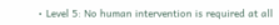• Level 5: No human intervention is required at all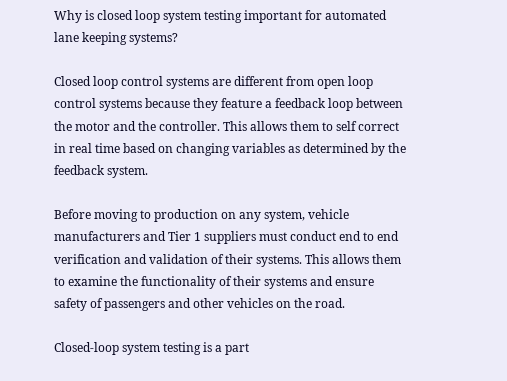Why is closed loop system testing important for automated lane keeping systems?

Closed loop control systems are different from open loop control systems because they feature a feedback loop between the motor and the controller. This allows them to self correct in real time based on changing variables as determined by the feedback system.

Before moving to production on any system, vehicle manufacturers and Tier 1 suppliers must conduct end to end verification and validation of their systems. This allows them to examine the functionality of their systems and ensure safety of passengers and other vehicles on the road.

Closed-loop system testing is a part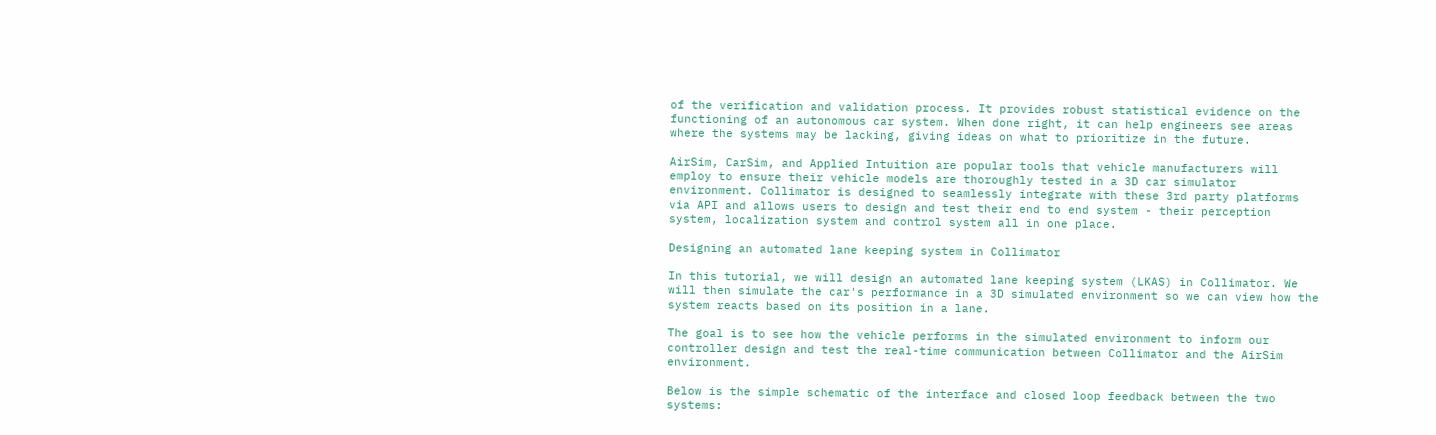of the verification and validation process. It provides robust statistical evidence on the functioning of an autonomous car system. When done right, it can help engineers see areas where the systems may be lacking, giving ideas on what to prioritize in the future.

AirSim, CarSim, and Applied Intuition are popular tools that vehicle manufacturers will employ to ensure their vehicle models are thoroughly tested in a 3D car simulator environment. Collimator is designed to seamlessly integrate with these 3rd party platforms via API and allows users to design and test their end to end system - their perception system, localization system and control system all in one place.

Designing an automated lane keeping system in Collimator

In this tutorial, we will design an automated lane keeping system (LKAS) in Collimator. We will then simulate the car's performance in a 3D simulated environment so we can view how the system reacts based on its position in a lane.

The goal is to see how the vehicle performs in the simulated environment to inform our controller design and test the real-time communication between Collimator and the AirSim environment.

Below is the simple schematic of the interface and closed loop feedback between the two systems: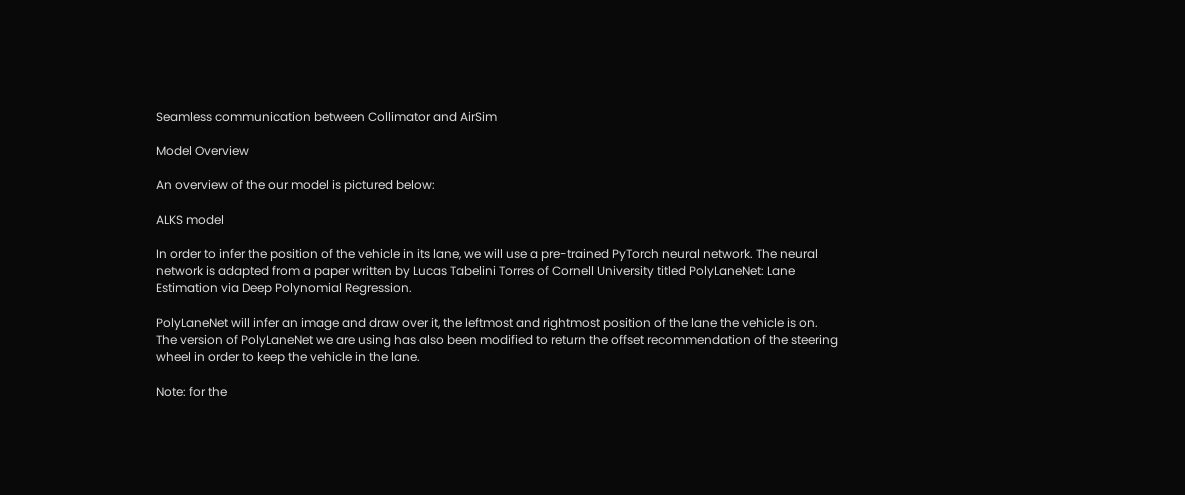Seamless communication between Collimator and AirSim

Model Overview

An overview of the our model is pictured below:

ALKS model

In order to infer the position of the vehicle in its lane, we will use a pre-trained PyTorch neural network. The neural network is adapted from a paper written by Lucas Tabelini Torres of Cornell University titled PolyLaneNet: Lane Estimation via Deep Polynomial Regression.

PolyLaneNet will infer an image and draw over it, the leftmost and rightmost position of the lane the vehicle is on. The version of PolyLaneNet we are using has also been modified to return the offset recommendation of the steering wheel in order to keep the vehicle in the lane.

Note: for the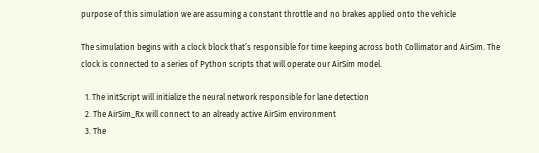purpose of this simulation we are assuming a constant throttle and no brakes applied onto the vehicle

The simulation begins with a clock block that’s responsible for time keeping across both Collimator and AirSim. The clock is connected to a series of Python scripts that will operate our AirSim model.

  1. The initScript will initialize the neural network responsible for lane detection
  2. The AirSim_Rx will connect to an already active AirSim environment
  3. The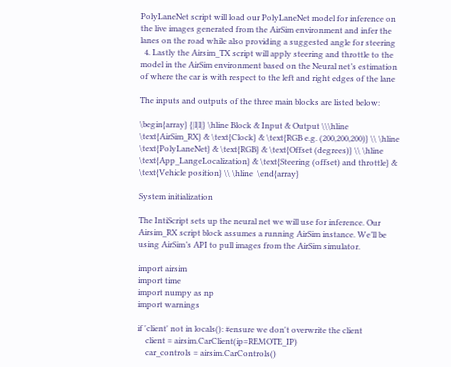PolyLaneNet script will load our PolyLaneNet model for inference on the live images generated from the AirSim environment and infer the lanes on the road while also providing a suggested angle for steering
  4. Lastly the Airsim_TX script will apply steering and throttle to the model in the AirSim environment based on the Neural net’s estimation of where the car is with respect to the left and right edges of the lane

The inputs and outputs of the three main blocks are listed below:

\begin{array} {|l|l|} \hline Block & Input & Output \\\hline \text{AirSim_RX} & \text{Clock} & \text{RGB e.g. (200,200,200)} \\ \hline \text{PolyLaneNet} & \text{RGB} & \text{Offset (degrees)} \\ \hline \text{App_LangeLocalization} & \text{Steering (offset) and throttle} & \text{Vehicle position} \\ \hline  \end{array}

System initialization

The IntiScript sets up the neural net we will use for inference. Our Airsim_RX script block assumes a running AirSim instance. We’ll be using AirSim’s API to pull images from the AirSim simulator.

import airsim
import time
import numpy as np
import warnings

if 'client' not in locals(): #ensure we don't overwrite the client
    client = airsim.CarClient(ip=REMOTE_IP)
    car_controls = airsim.CarControls()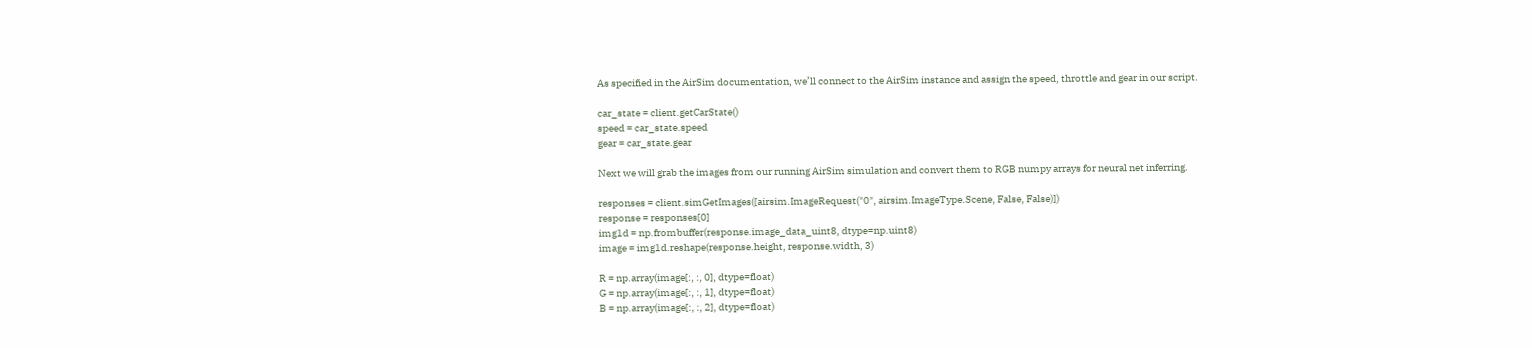As specified in the AirSim documentation, we’ll connect to the AirSim instance and assign the speed, throttle and gear in our script.

car_state = client.getCarState()
speed = car_state.speed
gear = car_state.gear

Next we will grab the images from our running AirSim simulation and convert them to RGB numpy arrays for neural net inferring.

responses = client.simGetImages([airsim.ImageRequest("0", airsim.ImageType.Scene, False, False)])
response = responses[0]
img1d = np.frombuffer(response.image_data_uint8, dtype=np.uint8)
image = img1d.reshape(response.height, response.width, 3)

R = np.array(image[:, :, 0], dtype=float)
G = np.array(image[:, :, 1], dtype=float)
B = np.array(image[:, :, 2], dtype=float)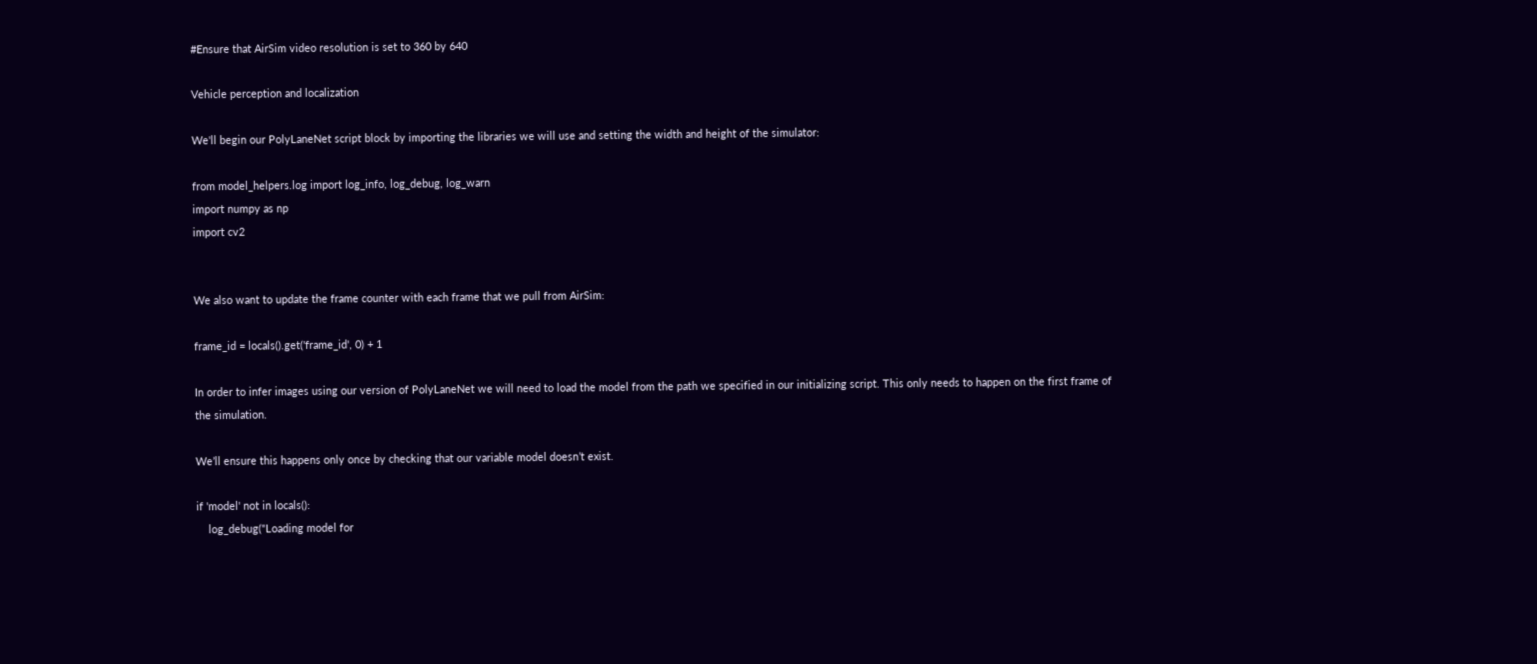#Ensure that AirSim video resolution is set to 360 by 640

Vehicle perception and localization

We'll begin our PolyLaneNet script block by importing the libraries we will use and setting the width and height of the simulator:

from model_helpers.log import log_info, log_debug, log_warn
import numpy as np
import cv2


We also want to update the frame counter with each frame that we pull from AirSim:

frame_id = locals().get('frame_id', 0) + 1

In order to infer images using our version of PolyLaneNet we will need to load the model from the path we specified in our initializing script. This only needs to happen on the first frame of the simulation.

We’ll ensure this happens only once by checking that our variable model doesn’t exist.

if 'model' not in locals():
    log_debug("Loading model for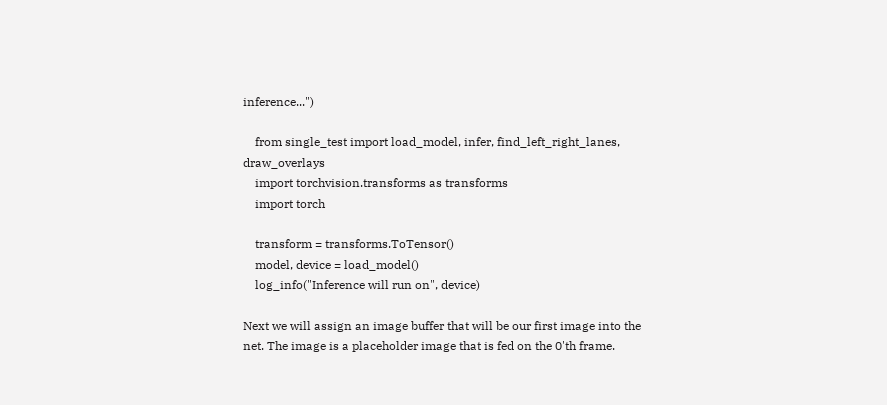inference...")

    from single_test import load_model, infer, find_left_right_lanes, draw_overlays
    import torchvision.transforms as transforms
    import torch

    transform = transforms.ToTensor()
    model, device = load_model()
    log_info("Inference will run on", device)

Next we will assign an image buffer that will be our first image into the net. The image is a placeholder image that is fed on the 0'th frame.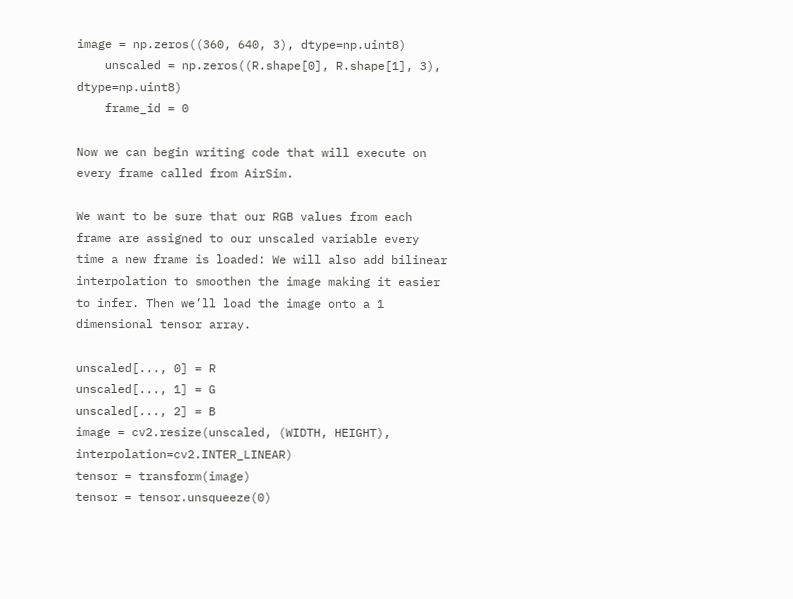image = np.zeros((360, 640, 3), dtype=np.uint8)
    unscaled = np.zeros((R.shape[0], R.shape[1], 3), dtype=np.uint8)
    frame_id = 0

Now we can begin writing code that will execute on every frame called from AirSim.

We want to be sure that our RGB values from each frame are assigned to our unscaled variable every time a new frame is loaded: We will also add bilinear interpolation to smoothen the image making it easier to infer. Then we’ll load the image onto a 1 dimensional tensor array.

unscaled[..., 0] = R
unscaled[..., 1] = G
unscaled[..., 2] = B
image = cv2.resize(unscaled, (WIDTH, HEIGHT), interpolation=cv2.INTER_LINEAR)
tensor = transform(image)
tensor = tensor.unsqueeze(0)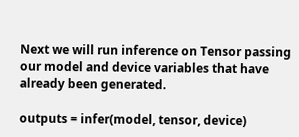Next we will run inference on Tensor passing our model and device variables that have already been generated.

outputs = infer(model, tensor, device)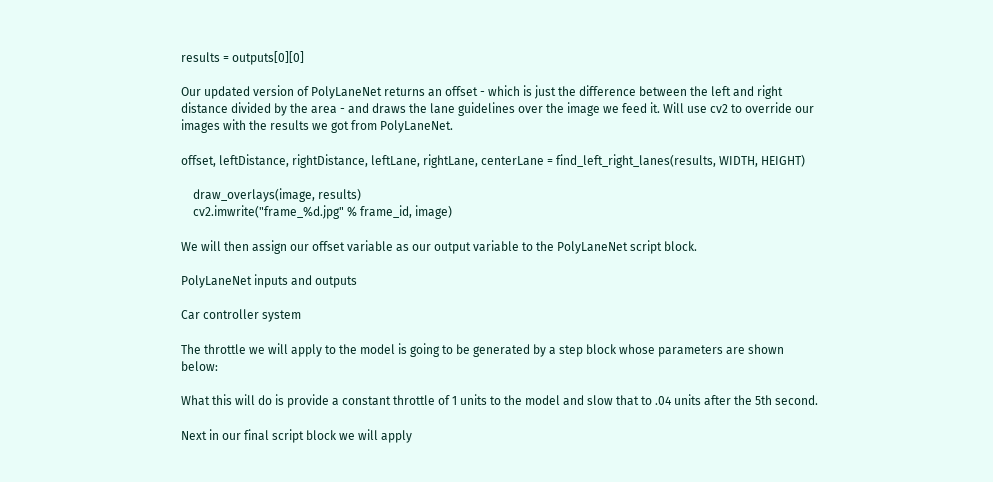results = outputs[0][0]

Our updated version of PolyLaneNet returns an offset - which is just the difference between the left and right distance divided by the area - and draws the lane guidelines over the image we feed it. Will use cv2 to override our images with the results we got from PolyLaneNet.

offset, leftDistance, rightDistance, leftLane, rightLane, centerLane = find_left_right_lanes(results, WIDTH, HEIGHT)

    draw_overlays(image, results)
    cv2.imwrite("frame_%d.jpg" % frame_id, image)

We will then assign our offset variable as our output variable to the PolyLaneNet script block.

PolyLaneNet inputs and outputs

Car controller system

The throttle we will apply to the model is going to be generated by a step block whose parameters are shown below:

What this will do is provide a constant throttle of 1 units to the model and slow that to .04 units after the 5th second.

Next in our final script block we will apply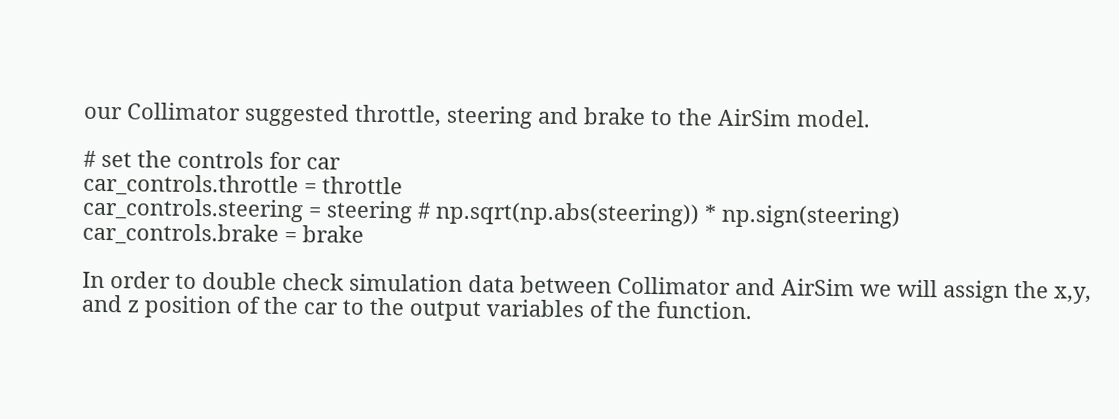our Collimator suggested throttle, steering and brake to the AirSim model.

# set the controls for car
car_controls.throttle = throttle
car_controls.steering = steering # np.sqrt(np.abs(steering)) * np.sign(steering)
car_controls.brake = brake

In order to double check simulation data between Collimator and AirSim we will assign the x,y, and z position of the car to the output variables of the function.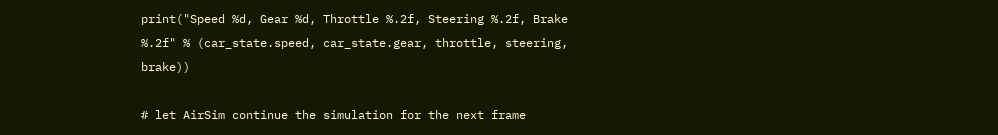print("Speed %d, Gear %d, Throttle %.2f, Steering %.2f, Brake %.2f" % (car_state.speed, car_state.gear, throttle, steering, brake))

# let AirSim continue the simulation for the next frame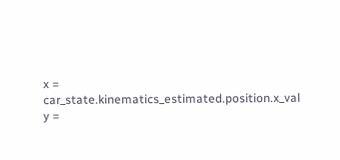x = car_state.kinematics_estimated.position.x_val
y =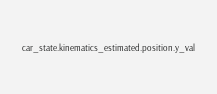car_state.kinematics_estimated.position.y_val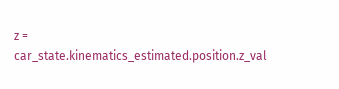z = car_state.kinematics_estimated.position.z_val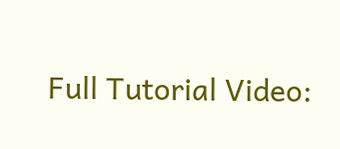Full Tutorial Video: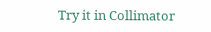Try it in Collimator